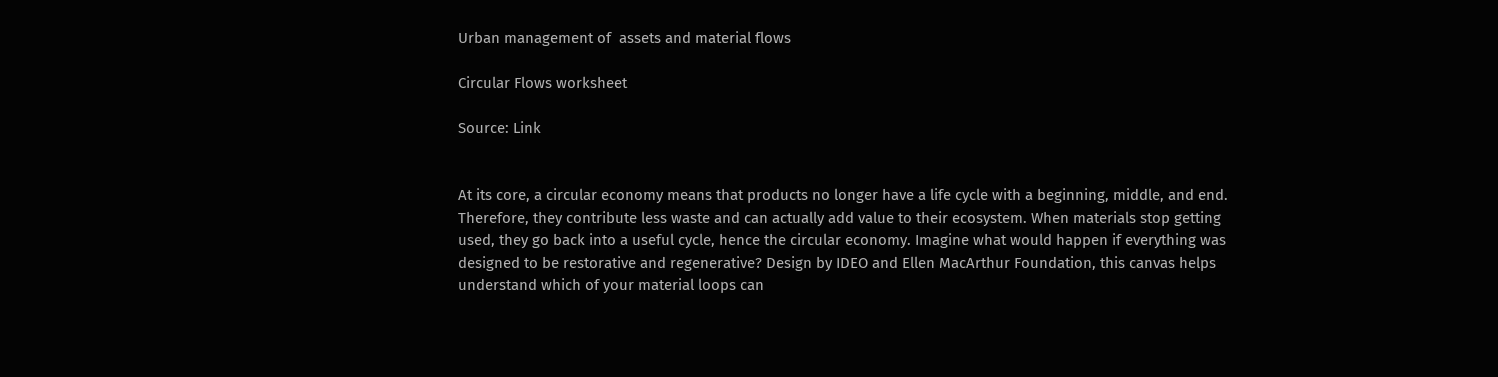Urban management of  assets and material flows

Circular Flows worksheet

Source: Link


At its core, a circular economy means that products no longer have a life cycle with a beginning, middle, and end. Therefore, they contribute less waste and can actually add value to their ecosystem. When materials stop getting used, they go back into a useful cycle, hence the circular economy. Imagine what would happen if everything was designed to be restorative and regenerative? Design by IDEO and Ellen MacArthur Foundation, this canvas helps understand which of your material loops can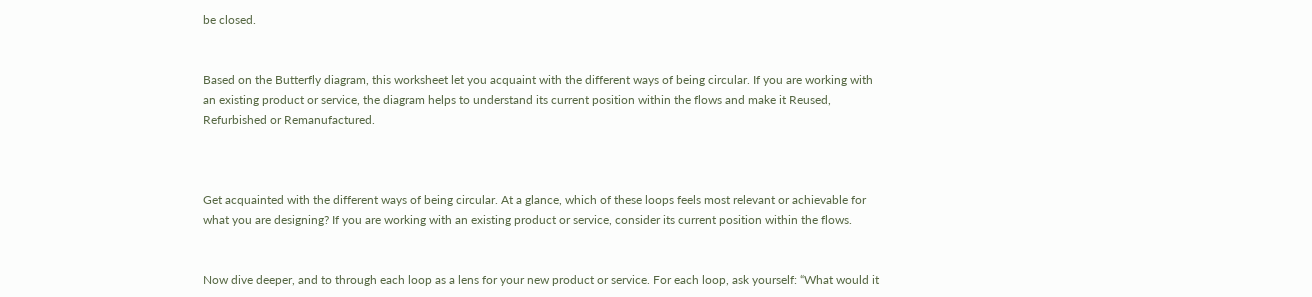be closed.


Based on the Butterfly diagram, this worksheet let you acquaint with the different ways of being circular. If you are working with an existing product or service, the diagram helps to understand its current position within the flows and make it Reused, Refurbished or Remanufactured.



Get acquainted with the different ways of being circular. At a glance, which of these loops feels most relevant or achievable for what you are designing? If you are working with an existing product or service, consider its current position within the flows.


Now dive deeper, and to through each loop as a lens for your new product or service. For each loop, ask yourself: “What would it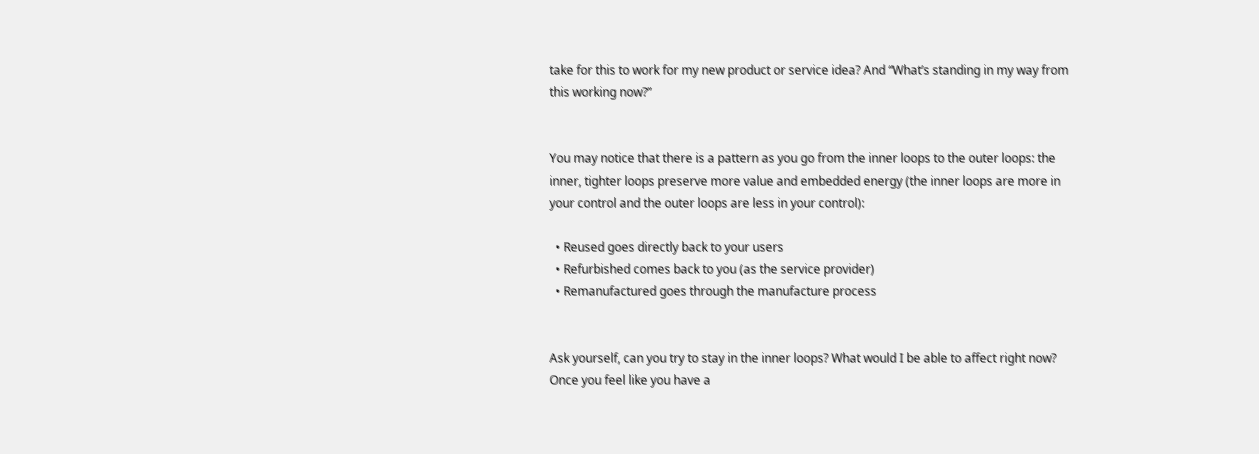take for this to work for my new product or service idea? And “What’s standing in my way from this working now?”


You may notice that there is a pattern as you go from the inner loops to the outer loops: the inner, tighter loops preserve more value and embedded energy (the inner loops are more in your control and the outer loops are less in your control):

  • Reused goes directly back to your users
  • Refurbished comes back to you (as the service provider)
  • Remanufactured goes through the manufacture process


Ask yourself, can you try to stay in the inner loops? What would I be able to affect right now? Once you feel like you have a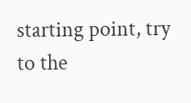starting point, try to the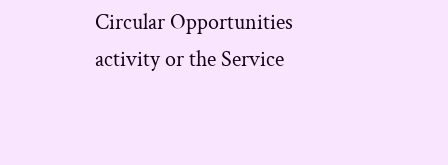Circular Opportunities activity or the Service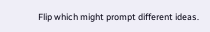Flip which might prompt different ideas.